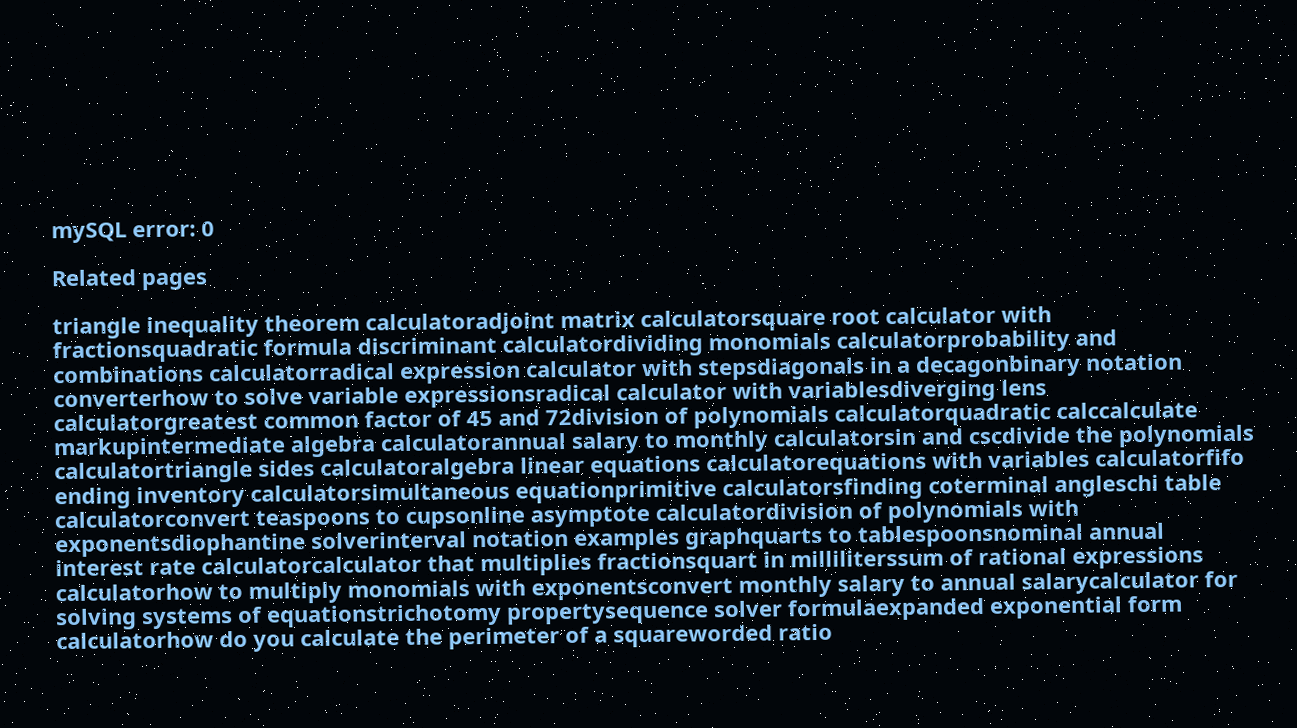mySQL error: 0

Related pages

triangle inequality theorem calculatoradjoint matrix calculatorsquare root calculator with fractionsquadratic formula discriminant calculatordividing monomials calculatorprobability and combinations calculatorradical expression calculator with stepsdiagonals in a decagonbinary notation converterhow to solve variable expressionsradical calculator with variablesdiverging lens calculatorgreatest common factor of 45 and 72division of polynomials calculatorquadratic calccalculate markupintermediate algebra calculatorannual salary to monthly calculatorsin and cscdivide the polynomials calculatortriangle sides calculatoralgebra linear equations calculatorequations with variables calculatorfifo ending inventory calculatorsimultaneous equationprimitive calculatorsfinding coterminal angleschi table calculatorconvert teaspoons to cupsonline asymptote calculatordivision of polynomials with exponentsdiophantine solverinterval notation examples graphquarts to tablespoonsnominal annual interest rate calculatorcalculator that multiplies fractionsquart in milliliterssum of rational expressions calculatorhow to multiply monomials with exponentsconvert monthly salary to annual salarycalculator for solving systems of equationstrichotomy propertysequence solver formulaexpanded exponential form calculatorhow do you calculate the perimeter of a squareworded ratio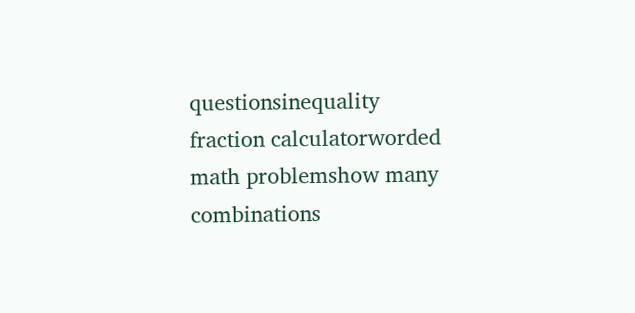questionsinequality fraction calculatorworded math problemshow many combinations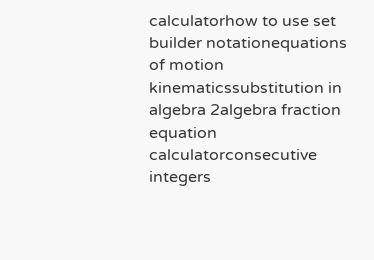calculatorhow to use set builder notationequations of motion kinematicssubstitution in algebra 2algebra fraction equation calculatorconsecutive integers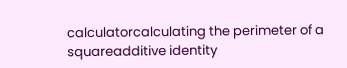calculatorcalculating the perimeter of a squareadditive identity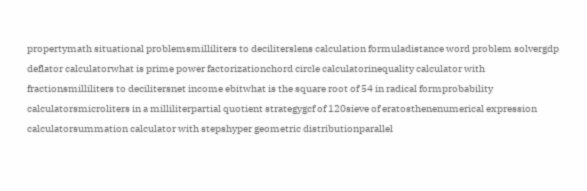propertymath situational problemsmilliliters to deciliterslens calculation formuladistance word problem solvergdp deflator calculatorwhat is prime power factorizationchord circle calculatorinequality calculator with fractionsmilliliters to decilitersnet income ebitwhat is the square root of 54 in radical formprobability calculatorsmicroliters in a milliliterpartial quotient strategygcf of 120sieve of eratosthenenumerical expression calculatorsummation calculator with stepshyper geometric distributionparallel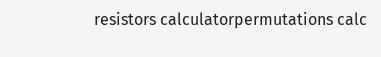resistors calculatorpermutations calc